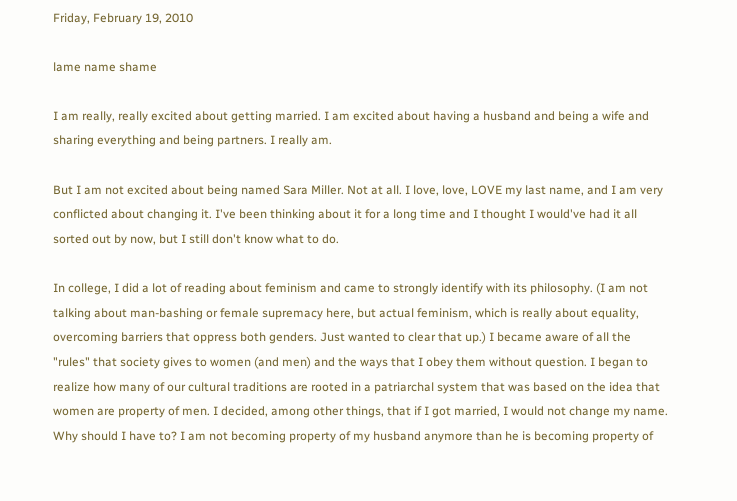Friday, February 19, 2010

lame name shame

I am really, really excited about getting married. I am excited about having a husband and being a wife and sharing everything and being partners. I really am.

But I am not excited about being named Sara Miller. Not at all. I love, love, LOVE my last name, and I am very conflicted about changing it. I've been thinking about it for a long time and I thought I would've had it all sorted out by now, but I still don't know what to do.

In college, I did a lot of reading about feminism and came to strongly identify with its philosophy. (I am not talking about man-bashing or female supremacy here, but actual feminism, which is really about equality, overcoming barriers that oppress both genders. Just wanted to clear that up.) I became aware of all the "rules" that society gives to women (and men) and the ways that I obey them without question. I began to realize how many of our cultural traditions are rooted in a patriarchal system that was based on the idea that women are property of men. I decided, among other things, that if I got married, I would not change my name. Why should I have to? I am not becoming property of my husband anymore than he is becoming property of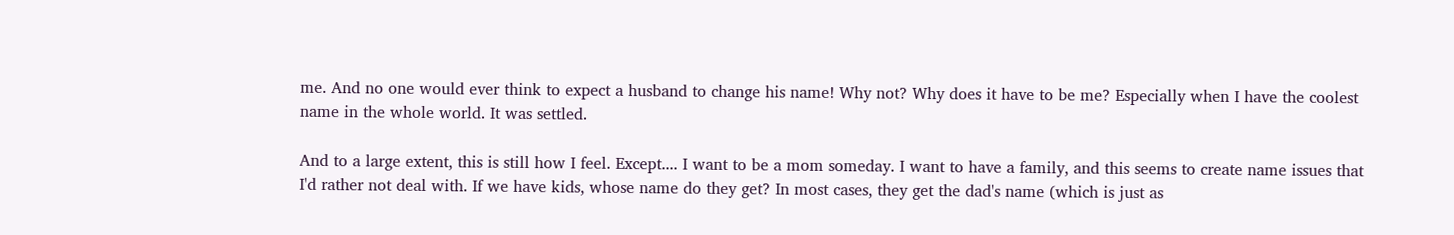me. And no one would ever think to expect a husband to change his name! Why not? Why does it have to be me? Especially when I have the coolest name in the whole world. It was settled.

And to a large extent, this is still how I feel. Except.... I want to be a mom someday. I want to have a family, and this seems to create name issues that I'd rather not deal with. If we have kids, whose name do they get? In most cases, they get the dad's name (which is just as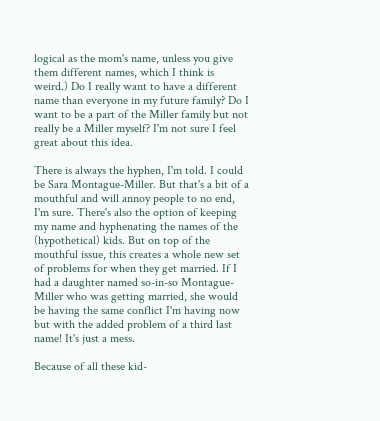logical as the mom's name, unless you give them different names, which I think is weird.) Do I really want to have a different name than everyone in my future family? Do I want to be a part of the Miller family but not really be a Miller myself? I'm not sure I feel great about this idea.

There is always the hyphen, I'm told. I could be Sara Montague-Miller. But that's a bit of a mouthful and will annoy people to no end, I'm sure. There's also the option of keeping my name and hyphenating the names of the (hypothetical) kids. But on top of the mouthful issue, this creates a whole new set of problems for when they get married. If I had a daughter named so-in-so Montague-Miller who was getting married, she would be having the same conflict I'm having now but with the added problem of a third last name! It's just a mess.

Because of all these kid-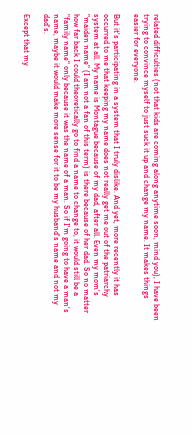related difficulties (not that kids are coming along anytime soon, mind you), I have been trying to convince myself to just suck it up and change my name. It makes things easier for everyone.

But it's participating in a system that I truly dislike. And yet, more recently it has occurred to me that keeping my name does not really get me out of the patriarchy system at all. My name is Montague because of my dad, after all. Even my mom's "maiden name" (I am not a fan of this term) is there because of her dad. So no matter how far back I could theoretically go to find a name to change to, it would still be a "family name" only because it was the name of a man. So if I'm going to have a man's name, maybe it would make more sense for it to be my husband's name and not my dad's.

Except that my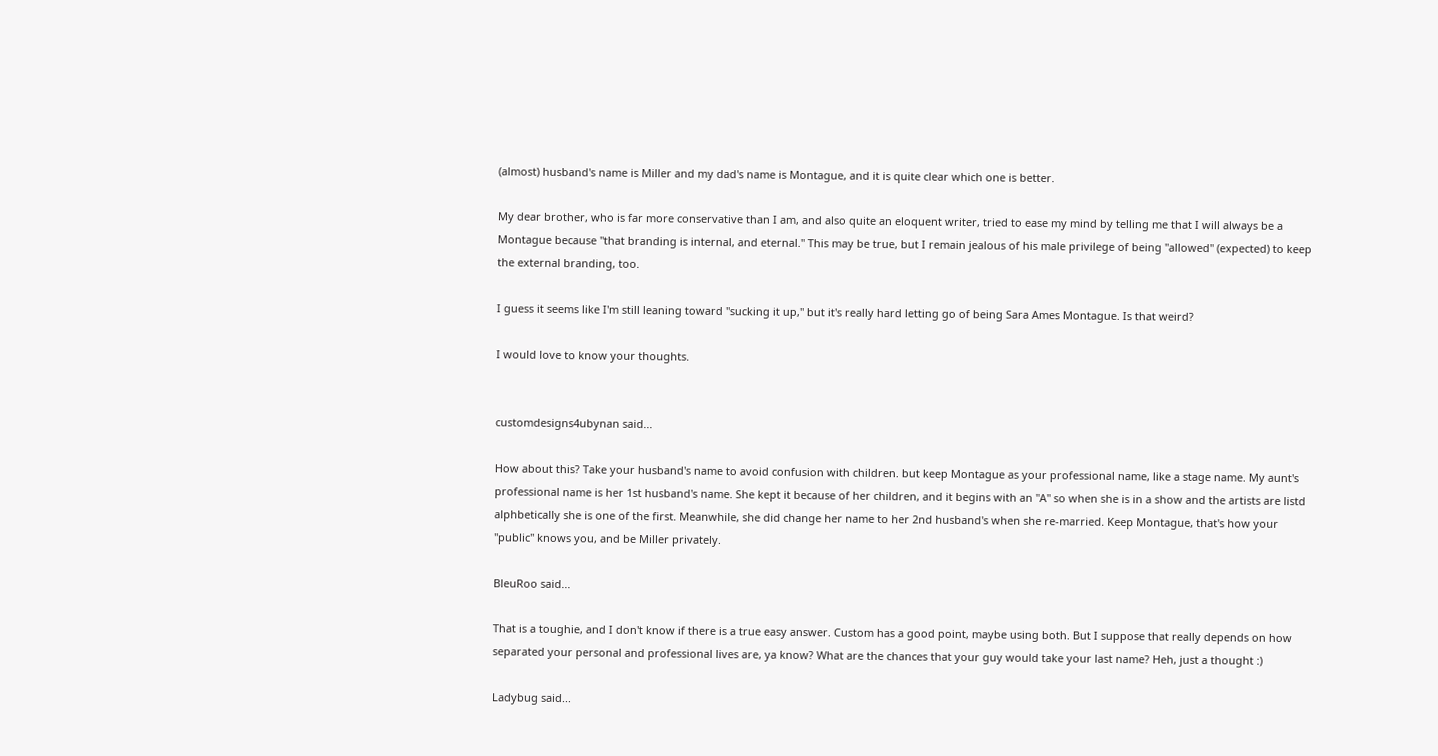(almost) husband's name is Miller and my dad's name is Montague, and it is quite clear which one is better.

My dear brother, who is far more conservative than I am, and also quite an eloquent writer, tried to ease my mind by telling me that I will always be a Montague because "that branding is internal, and eternal." This may be true, but I remain jealous of his male privilege of being "allowed" (expected) to keep the external branding, too.

I guess it seems like I'm still leaning toward "sucking it up," but it's really hard letting go of being Sara Ames Montague. Is that weird?

I would love to know your thoughts.


customdesigns4ubynan said...

How about this? Take your husband's name to avoid confusion with children. but keep Montague as your professional name, like a stage name. My aunt's professional name is her 1st husband's name. She kept it because of her children, and it begins with an "A" so when she is in a show and the artists are listd alphbetically she is one of the first. Meanwhile, she did change her name to her 2nd husband's when she re-married. Keep Montague, that's how your "public" knows you, and be Miller privately.

BleuRoo said...

That is a toughie, and I don't know if there is a true easy answer. Custom has a good point, maybe using both. But I suppose that really depends on how separated your personal and professional lives are, ya know? What are the chances that your guy would take your last name? Heh, just a thought :)

Ladybug said...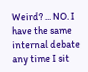Weird? ... NO. I have the same internal debate any time I sit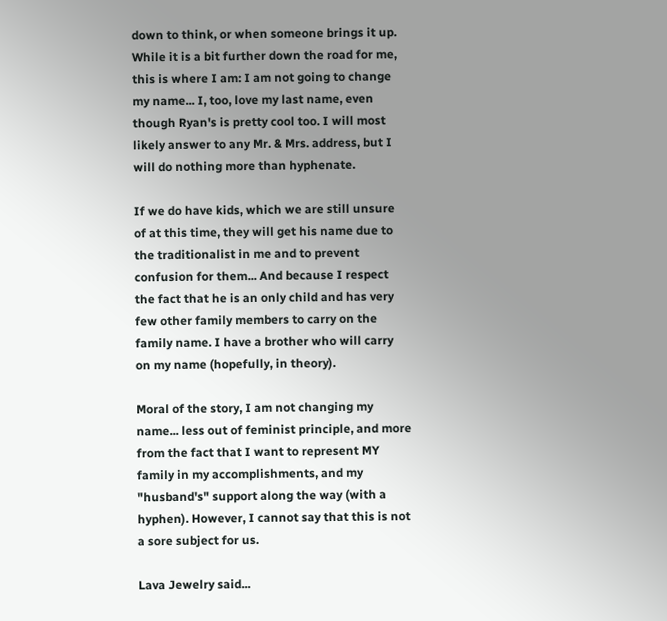down to think, or when someone brings it up. While it is a bit further down the road for me, this is where I am: I am not going to change my name... I, too, love my last name, even though Ryan's is pretty cool too. I will most likely answer to any Mr. & Mrs. address, but I will do nothing more than hyphenate.

If we do have kids, which we are still unsure of at this time, they will get his name due to the traditionalist in me and to prevent confusion for them... And because I respect the fact that he is an only child and has very few other family members to carry on the family name. I have a brother who will carry on my name (hopefully, in theory).

Moral of the story, I am not changing my name... less out of feminist principle, and more from the fact that I want to represent MY family in my accomplishments, and my "husband's" support along the way (with a hyphen). However, I cannot say that this is not a sore subject for us.

Lava Jewelry said...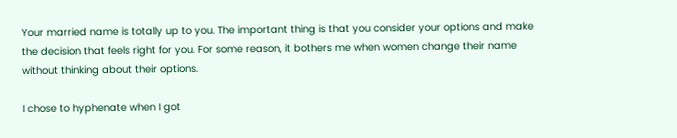Your married name is totally up to you. The important thing is that you consider your options and make the decision that feels right for you. For some reason, it bothers me when women change their name without thinking about their options.

I chose to hyphenate when I got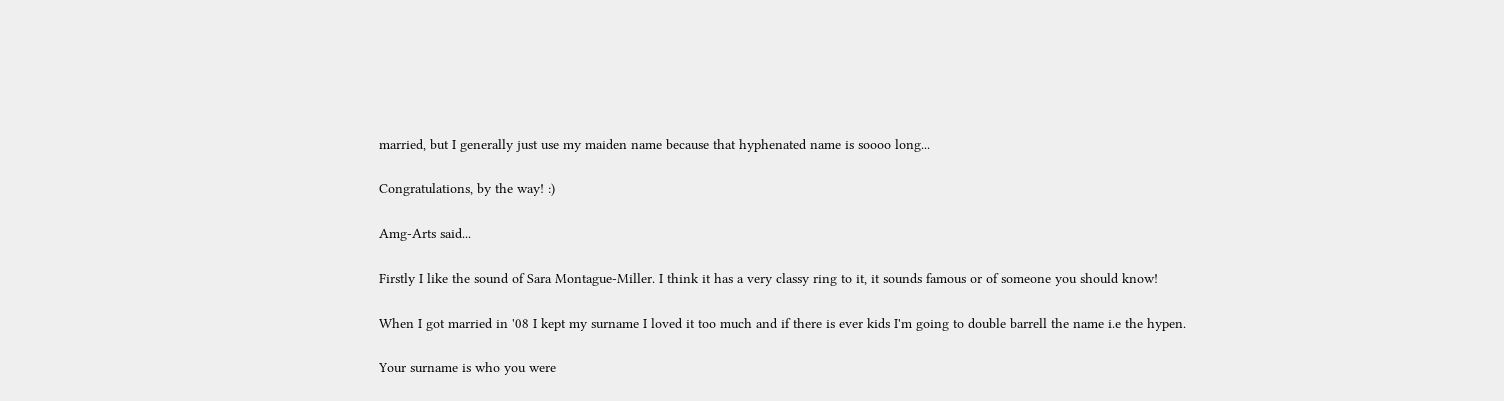married, but I generally just use my maiden name because that hyphenated name is soooo long...

Congratulations, by the way! :)

Amg-Arts said...

Firstly I like the sound of Sara Montague-Miller. I think it has a very classy ring to it, it sounds famous or of someone you should know!

When I got married in '08 I kept my surname I loved it too much and if there is ever kids I'm going to double barrell the name i.e the hypen.

Your surname is who you were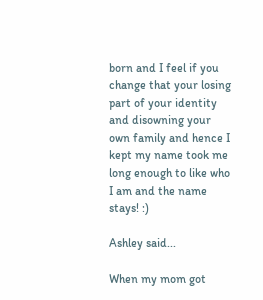born and I feel if you change that your losing part of your identity and disowning your own family and hence I kept my name took me long enough to like who I am and the name stays! :)

Ashley said...

When my mom got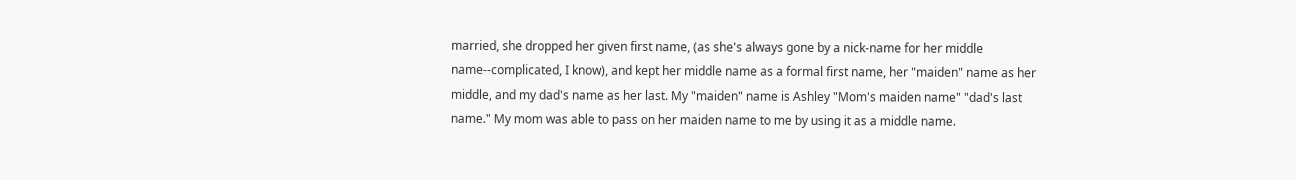married, she dropped her given first name, (as she's always gone by a nick-name for her middle name--complicated, I know), and kept her middle name as a formal first name, her "maiden" name as her middle, and my dad's name as her last. My "maiden" name is Ashley "Mom's maiden name" "dad's last name." My mom was able to pass on her maiden name to me by using it as a middle name.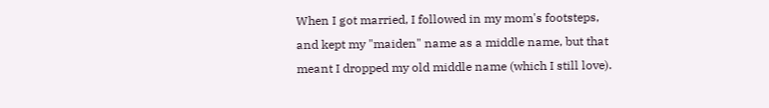When I got married, I followed in my mom's footsteps, and kept my "maiden" name as a middle name, but that meant I dropped my old middle name (which I still love).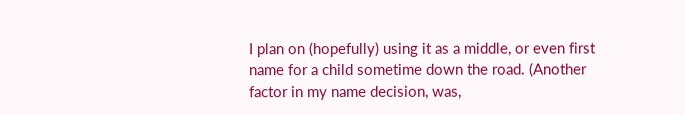I plan on (hopefully) using it as a middle, or even first name for a child sometime down the road. (Another factor in my name decision, was,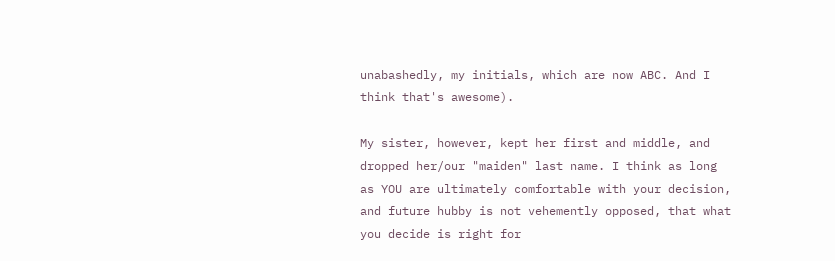unabashedly, my initials, which are now ABC. And I think that's awesome).

My sister, however, kept her first and middle, and dropped her/our "maiden" last name. I think as long as YOU are ultimately comfortable with your decision, and future hubby is not vehemently opposed, that what you decide is right for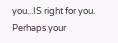you...IS right for you. Perhaps your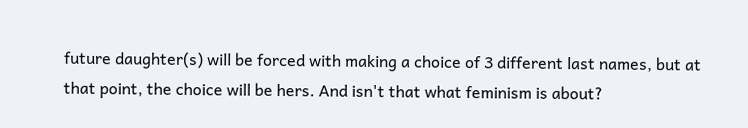future daughter(s) will be forced with making a choice of 3 different last names, but at that point, the choice will be hers. And isn't that what feminism is about?